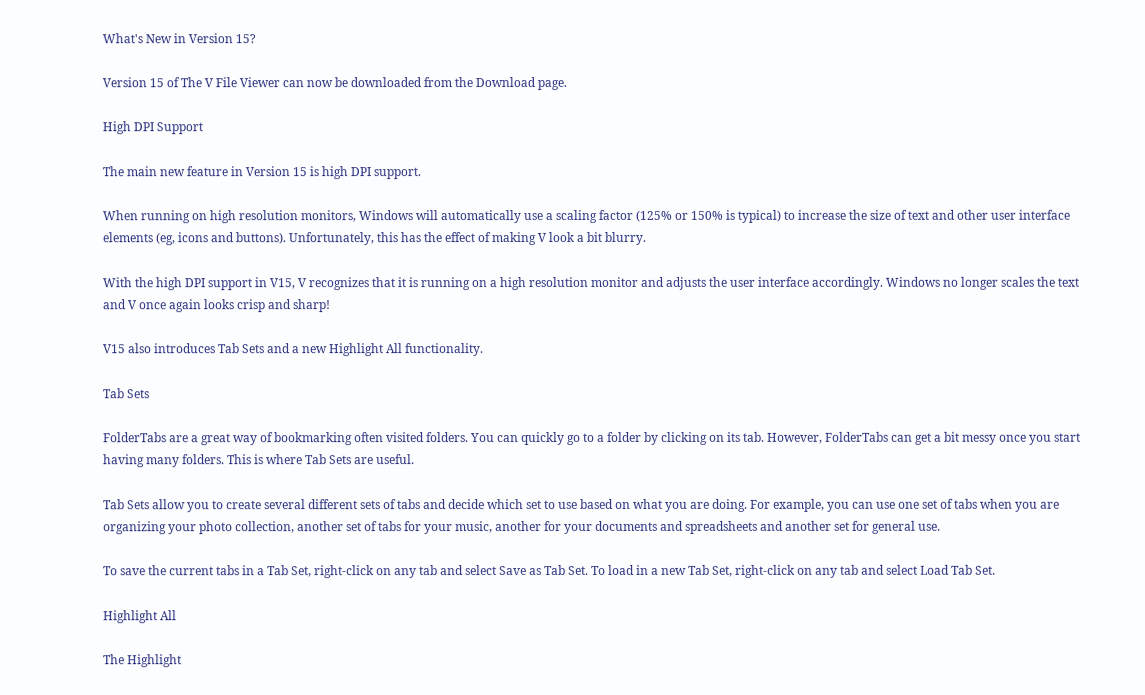What's New in Version 15?

Version 15 of The V File Viewer can now be downloaded from the Download page.

High DPI Support

The main new feature in Version 15 is high DPI support.

When running on high resolution monitors, Windows will automatically use a scaling factor (125% or 150% is typical) to increase the size of text and other user interface elements (eg, icons and buttons). Unfortunately, this has the effect of making V look a bit blurry.

With the high DPI support in V15, V recognizes that it is running on a high resolution monitor and adjusts the user interface accordingly. Windows no longer scales the text and V once again looks crisp and sharp!

V15 also introduces Tab Sets and a new Highlight All functionality.

Tab Sets

FolderTabs are a great way of bookmarking often visited folders. You can quickly go to a folder by clicking on its tab. However, FolderTabs can get a bit messy once you start having many folders. This is where Tab Sets are useful.

Tab Sets allow you to create several different sets of tabs and decide which set to use based on what you are doing. For example, you can use one set of tabs when you are organizing your photo collection, another set of tabs for your music, another for your documents and spreadsheets and another set for general use.

To save the current tabs in a Tab Set, right-click on any tab and select Save as Tab Set. To load in a new Tab Set, right-click on any tab and select Load Tab Set.

Highlight All

The Highlight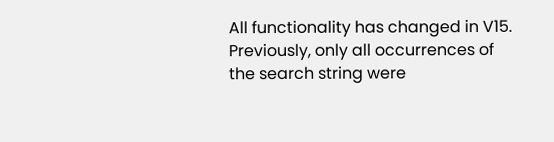All functionality has changed in V15. Previously, only all occurrences of the search string were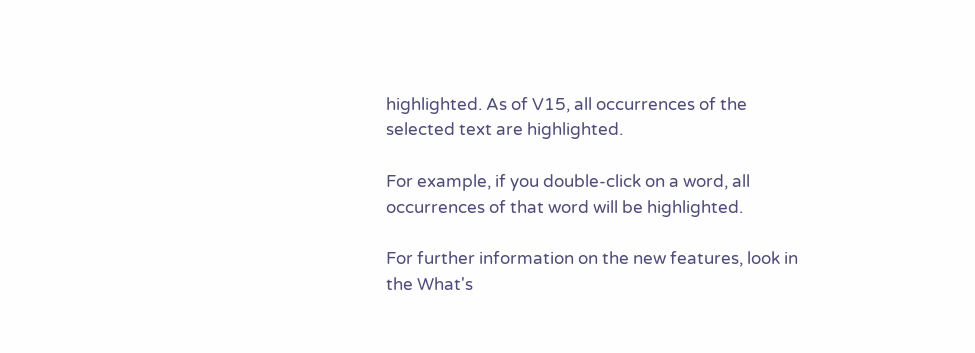highlighted. As of V15, all occurrences of the selected text are highlighted.

For example, if you double-click on a word, all occurrences of that word will be highlighted.

For further information on the new features, look in the What's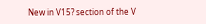New in V15? section of the V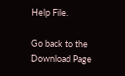Help File.

Go back to the Download Page